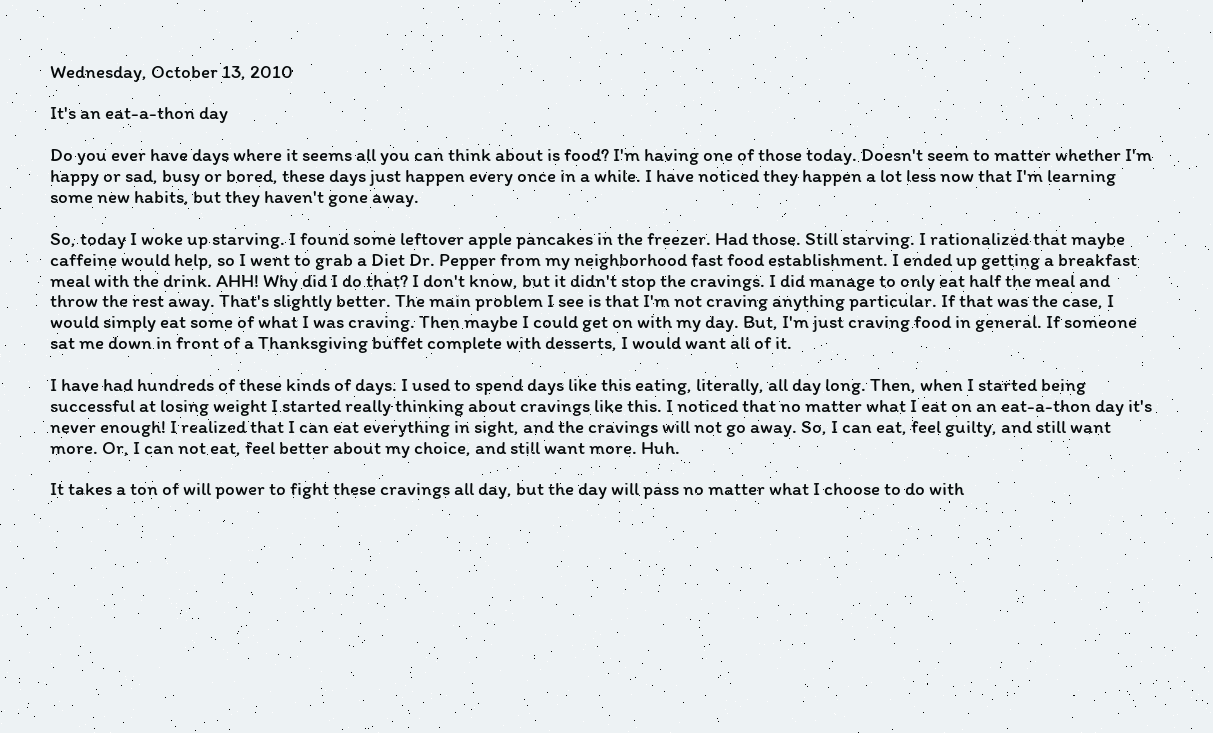Wednesday, October 13, 2010

It's an eat-a-thon day

Do you ever have days where it seems all you can think about is food? I'm having one of those today. Doesn't seem to matter whether I'm happy or sad, busy or bored, these days just happen every once in a while. I have noticed they happen a lot less now that I'm learning some new habits, but they haven't gone away.

So, today I woke up starving. I found some leftover apple pancakes in the freezer. Had those. Still starving. I rationalized that maybe caffeine would help, so I went to grab a Diet Dr. Pepper from my neighborhood fast food establishment. I ended up getting a breakfast meal with the drink. AHH! Why did I do that? I don't know, but it didn't stop the cravings. I did manage to only eat half the meal and throw the rest away. That's slightly better. The main problem I see is that I'm not craving anything particular. If that was the case, I would simply eat some of what I was craving. Then maybe I could get on with my day. But, I'm just craving food in general. If someone sat me down in front of a Thanksgiving buffet complete with desserts, I would want all of it.

I have had hundreds of these kinds of days. I used to spend days like this eating, literally, all day long. Then, when I started being successful at losing weight I started really thinking about cravings like this. I noticed that no matter what I eat on an eat-a-thon day it's never enough! I realized that I can eat everything in sight, and the cravings will not go away. So, I can eat, feel guilty, and still want more. Or, I can not eat, feel better about my choice, and still want more. Huh.

It takes a ton of will power to fight these cravings all day, but the day will pass no matter what I choose to do with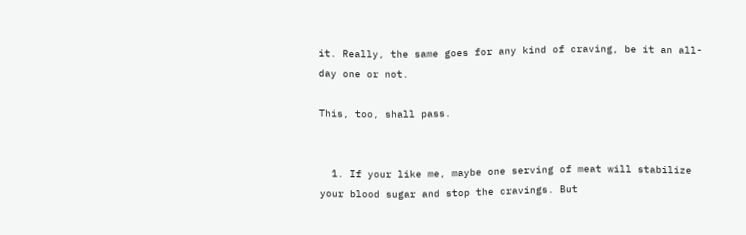it. Really, the same goes for any kind of craving, be it an all-day one or not.

This, too, shall pass.


  1. If your like me, maybe one serving of meat will stabilize your blood sugar and stop the cravings. But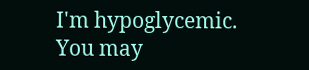I'm hypoglycemic. You may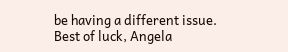be having a different issue. Best of luck, Angela